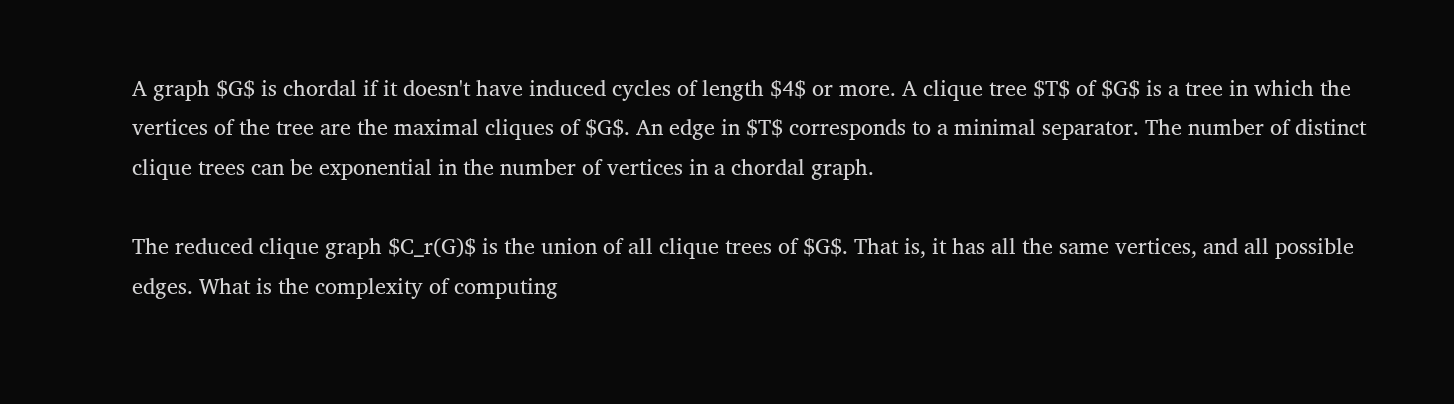A graph $G$ is chordal if it doesn't have induced cycles of length $4$ or more. A clique tree $T$ of $G$ is a tree in which the vertices of the tree are the maximal cliques of $G$. An edge in $T$ corresponds to a minimal separator. The number of distinct clique trees can be exponential in the number of vertices in a chordal graph.

The reduced clique graph $C_r(G)$ is the union of all clique trees of $G$. That is, it has all the same vertices, and all possible edges. What is the complexity of computing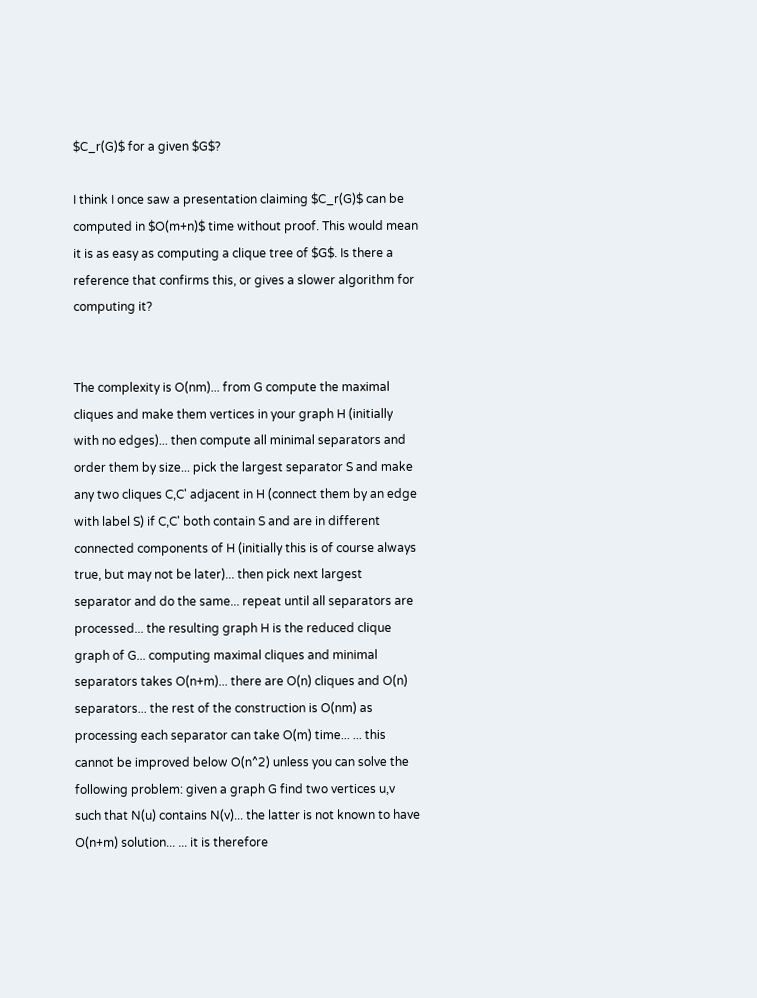$C_r(G)$ for a given $G$?

I think I once saw a presentation claiming $C_r(G)$ can be computed in $O(m+n)$ time without proof. This would mean it is as easy as computing a clique tree of $G$. Is there a reference that confirms this, or gives a slower algorithm for computing it?


The complexity is O(nm)... from G compute the maximal cliques and make them vertices in your graph H (initially with no edges)... then compute all minimal separators and order them by size... pick the largest separator S and make any two cliques C,C' adjacent in H (connect them by an edge with label S) if C,C' both contain S and are in different connected components of H (initially this is of course always true, but may not be later)... then pick next largest separator and do the same... repeat until all separators are processed... the resulting graph H is the reduced clique graph of G... computing maximal cliques and minimal separators takes O(n+m)... there are O(n) cliques and O(n) separators... the rest of the construction is O(nm) as processing each separator can take O(m) time... ... this cannot be improved below O(n^2) unless you can solve the following problem: given a graph G find two vertices u,v such that N(u) contains N(v)... the latter is not known to have O(n+m) solution... ... it is therefore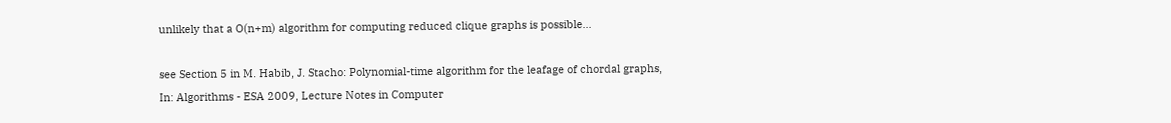unlikely that a O(n+m) algorithm for computing reduced clique graphs is possible...

see Section 5 in M. Habib, J. Stacho: Polynomial-time algorithm for the leafage of chordal graphs, In: Algorithms - ESA 2009, Lecture Notes in Computer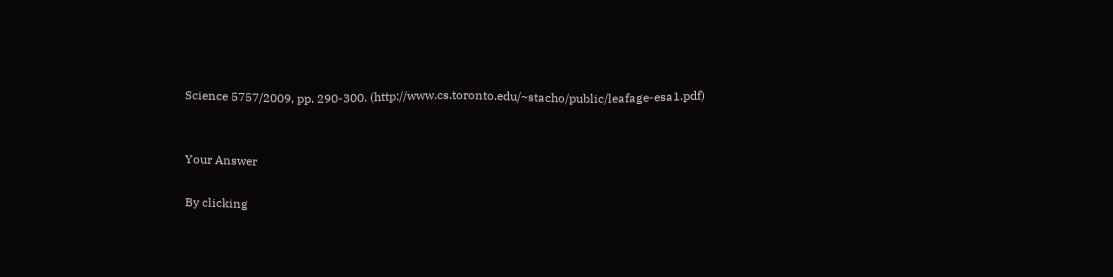Science 5757/2009, pp. 290-300. (http://www.cs.toronto.edu/~stacho/public/leafage-esa1.pdf)


Your Answer

By clicking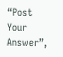“Post Your Answer”,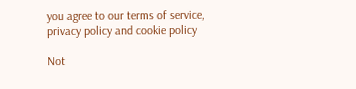you agree to our terms of service, privacy policy and cookie policy

Not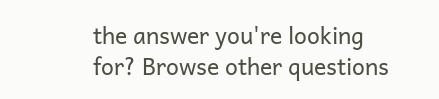the answer you're looking for? Browse other questions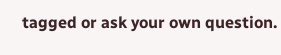tagged or ask your own question.